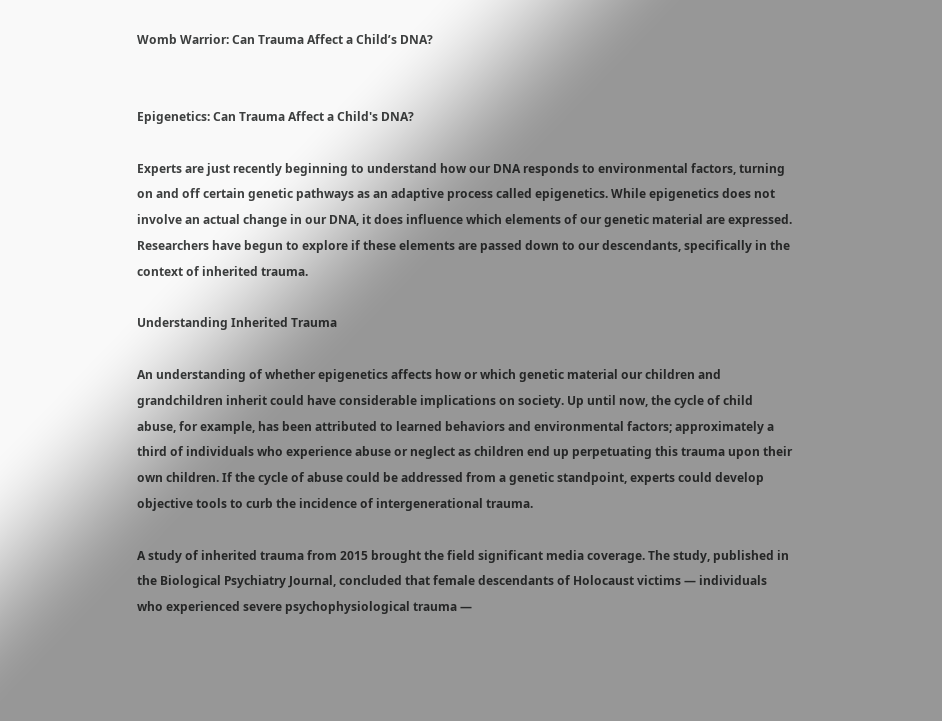Womb Warrior: Can Trauma Affect a Child’s DNA?


Epigenetics: Can Trauma Affect a Child's DNA?

Experts are just recently beginning to understand how our DNA responds to environmental factors, turning on and off certain genetic pathways as an adaptive process called epigenetics. While epigenetics does not involve an actual change in our DNA, it does influence which elements of our genetic material are expressed. Researchers have begun to explore if these elements are passed down to our descendants, specifically in the context of inherited trauma.

Understanding Inherited Trauma

An understanding of whether epigenetics affects how or which genetic material our children and grandchildren inherit could have considerable implications on society. Up until now, the cycle of child abuse, for example, has been attributed to learned behaviors and environmental factors; approximately a third of individuals who experience abuse or neglect as children end up perpetuating this trauma upon their own children. If the cycle of abuse could be addressed from a genetic standpoint, experts could develop objective tools to curb the incidence of intergenerational trauma.

A study of inherited trauma from 2015 brought the field significant media coverage. The study, published in the Biological Psychiatry Journal, concluded that female descendants of Holocaust victims — individuals who experienced severe psychophysiological trauma —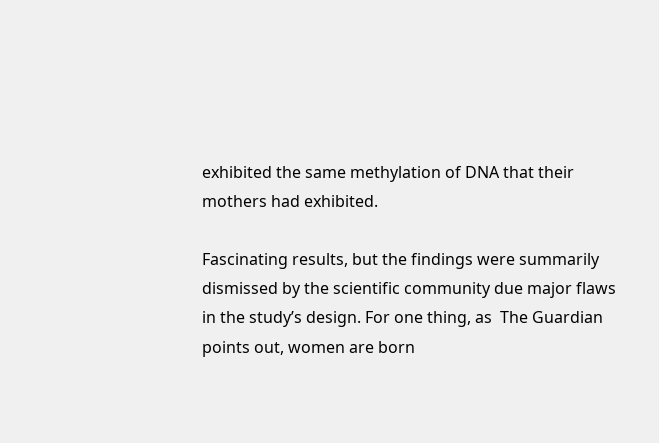exhibited the same methylation of DNA that their mothers had exhibited.

Fascinating results, but the findings were summarily dismissed by the scientific community due major flaws in the study’s design. For one thing, as  The Guardian points out, women are born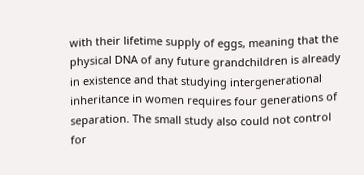with their lifetime supply of eggs, meaning that the physical DNA of any future grandchildren is already in existence and that studying intergenerational inheritance in women requires four generations of separation. The small study also could not control for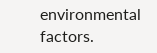environmental factors.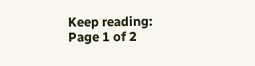Keep reading: Page 1 of 2